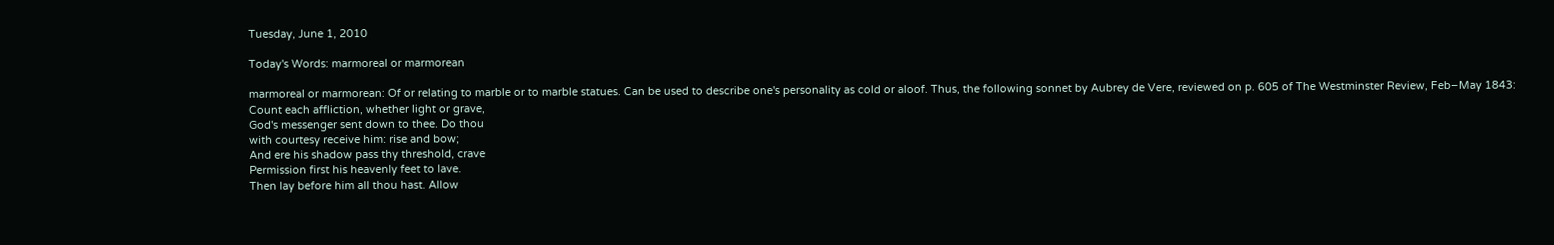Tuesday, June 1, 2010

Today's Words: marmoreal or marmorean

marmoreal or marmorean: Of or relating to marble or to marble statues. Can be used to describe one's personality as cold or aloof. Thus, the following sonnet by Aubrey de Vere, reviewed on p. 605 of The Westminster Review, Feb–May 1843:
Count each affliction, whether light or grave,
God's messenger sent down to thee. Do thou
with courtesy receive him: rise and bow;
And ere his shadow pass thy threshold, crave
Permission first his heavenly feet to lave.
Then lay before him all thou hast. Allow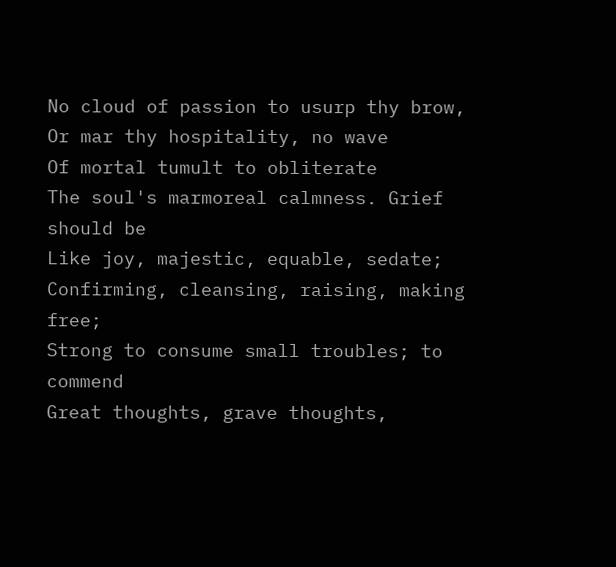No cloud of passion to usurp thy brow,
Or mar thy hospitality, no wave
Of mortal tumult to obliterate
The soul's marmoreal calmness. Grief should be
Like joy, majestic, equable, sedate;
Confirming, cleansing, raising, making free;
Strong to consume small troubles; to commend
Great thoughts, grave thoughts,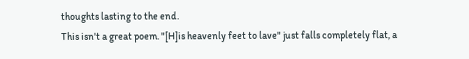thoughts lasting to the end.
This isn't a great poem. "[H]is heavenly feet to lave" just falls completely flat, a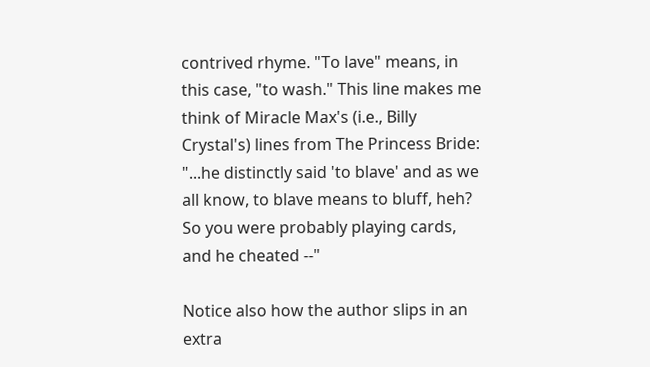contrived rhyme. "To lave" means, in this case, "to wash." This line makes me think of Miracle Max's (i.e., Billy Crystal's) lines from The Princess Bride: "...he distinctly said 'to blave' and as we all know, to blave means to bluff, heh? So you were probably playing cards, and he cheated --"

Notice also how the author slips in an extra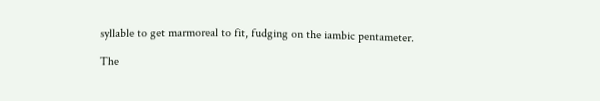syllable to get marmoreal to fit, fudging on the iambic pentameter.

The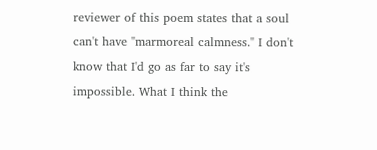reviewer of this poem states that a soul can't have "marmoreal calmness." I don't know that I'd go as far to say it's impossible. What I think the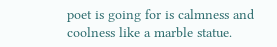poet is going for is calmness and coolness like a marble statue.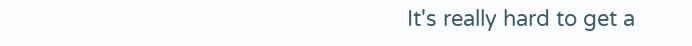It's really hard to get a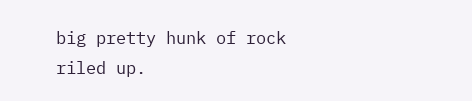big pretty hunk of rock riled up.